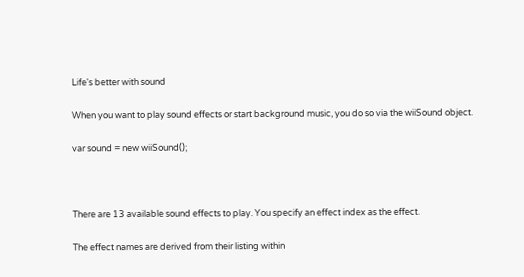Life's better with sound

When you want to play sound effects or start background music, you do so via the wiiSound object.

var sound = new wiiSound();



There are 13 available sound effects to play. You specify an effect index as the effect.

The effect names are derived from their listing within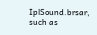IplSound.brsar, such as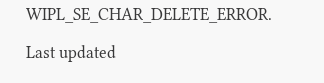WIPL_SE_CHAR_DELETE_ERROR.

Last updated